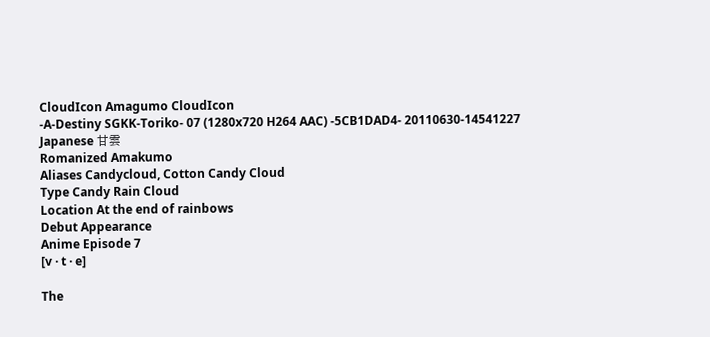CloudIcon Amagumo CloudIcon
-A-Destiny SGKK-Toriko- 07 (1280x720 H264 AAC) -5CB1DAD4- 20110630-14541227
Japanese 甘雲
Romanized Amakumo
Aliases Candycloud, Cotton Candy Cloud
Type Candy Rain Cloud
Location At the end of rainbows
Debut Appearance
Anime Episode 7
[v · t · e]

The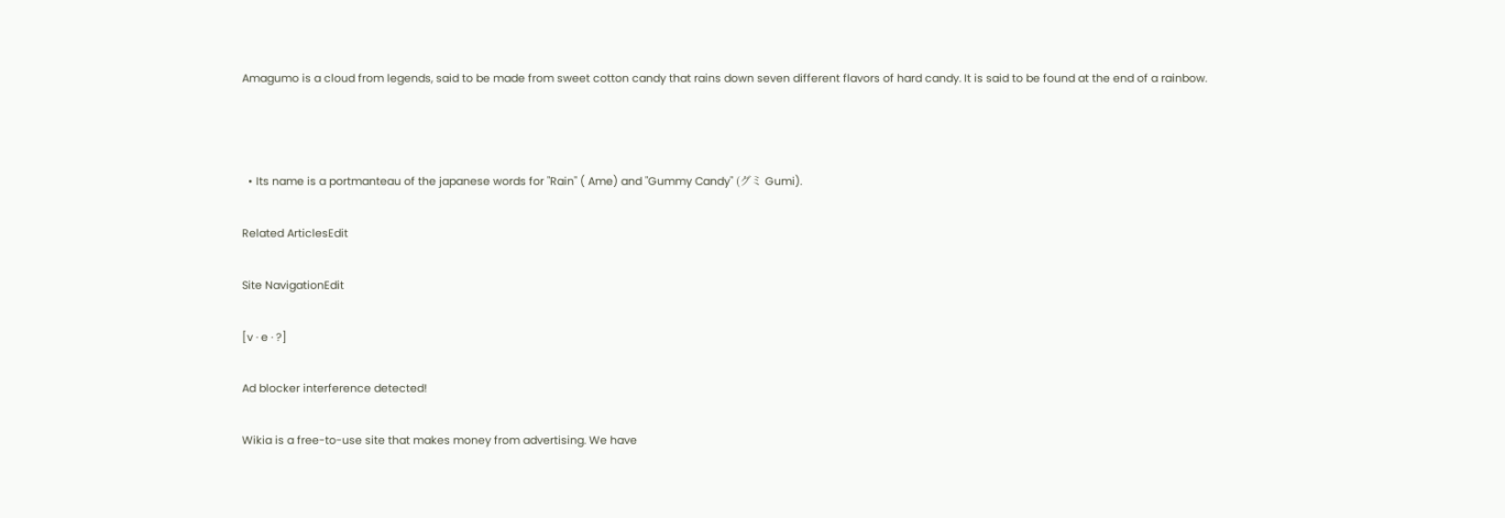Amagumo is a cloud from legends, said to be made from sweet cotton candy that rains down seven different flavors of hard candy. It is said to be found at the end of a rainbow.



  • Its name is a portmanteau of the japanese words for "Rain" ( Ame) and "Gummy Candy" (グミ Gumi).

Related ArticlesEdit

Site NavigationEdit

[v · e · ?]

Ad blocker interference detected!

Wikia is a free-to-use site that makes money from advertising. We have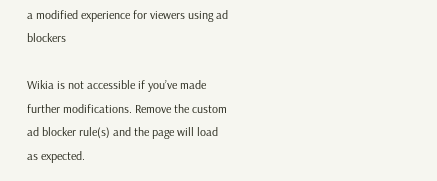a modified experience for viewers using ad blockers

Wikia is not accessible if you’ve made further modifications. Remove the custom ad blocker rule(s) and the page will load as expected.